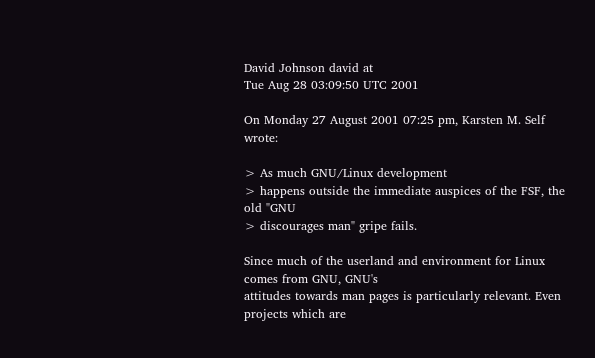David Johnson david at
Tue Aug 28 03:09:50 UTC 2001

On Monday 27 August 2001 07:25 pm, Karsten M. Self wrote:

> As much GNU/Linux development
> happens outside the immediate auspices of the FSF, the old "GNU
> discourages man" gripe fails.

Since much of the userland and environment for Linux comes from GNU, GNU's
attitudes towards man pages is particularly relevant. Even projects which are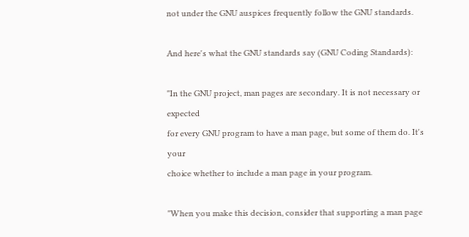not under the GNU auspices frequently follow the GNU standards.

And here's what the GNU standards say (GNU Coding Standards):

"In the GNU project, man pages are secondary. It is not necessary or expected
for every GNU program to have a man page, but some of them do. It's your
choice whether to include a man page in your program.

"When you make this decision, consider that supporting a man page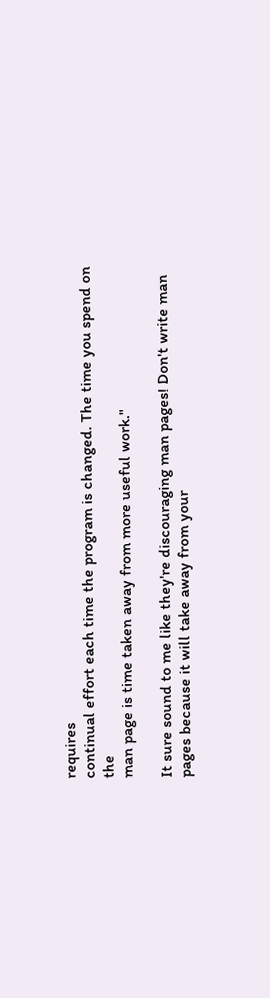requires
continual effort each time the program is changed. The time you spend on the
man page is time taken away from more useful work."

It sure sound to me like they're discouraging man pages! Don't write man
pages because it will take away from your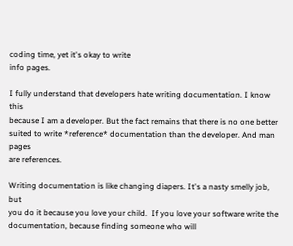coding time, yet it's okay to write
info pages.

I fully understand that developers hate writing documentation. I know this
because I am a developer. But the fact remains that there is no one better
suited to write *reference* documentation than the developer. And man pages
are references.

Writing documentation is like changing diapers. It's a nasty smelly job, but
you do it because you love your child.  If you love your software write the
documentation, because finding someone who will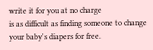write it for you at no charge
is as difficult as finding someone to change your baby's diapers for free.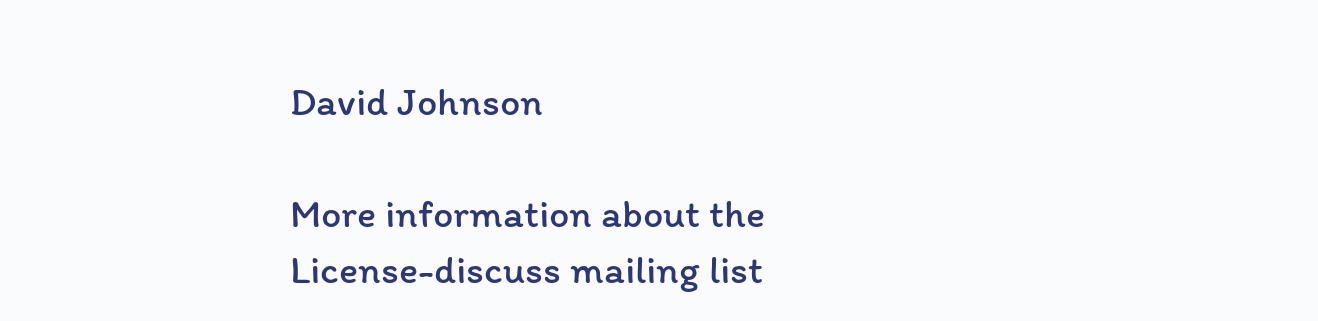David Johnson

More information about the License-discuss mailing list